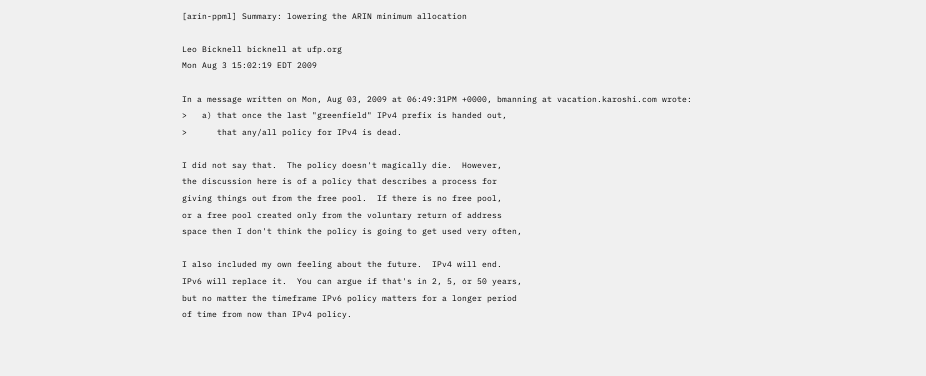[arin-ppml] Summary: lowering the ARIN minimum allocation

Leo Bicknell bicknell at ufp.org
Mon Aug 3 15:02:19 EDT 2009

In a message written on Mon, Aug 03, 2009 at 06:49:31PM +0000, bmanning at vacation.karoshi.com wrote:
>   a) that once the last "greenfield" IPv4 prefix is handed out,
>      that any/all policy for IPv4 is dead.

I did not say that.  The policy doesn't magically die.  However,
the discussion here is of a policy that describes a process for
giving things out from the free pool.  If there is no free pool,
or a free pool created only from the voluntary return of address
space then I don't think the policy is going to get used very often,

I also included my own feeling about the future.  IPv4 will end.
IPv6 will replace it.  You can argue if that's in 2, 5, or 50 years,
but no matter the timeframe IPv6 policy matters for a longer period
of time from now than IPv4 policy.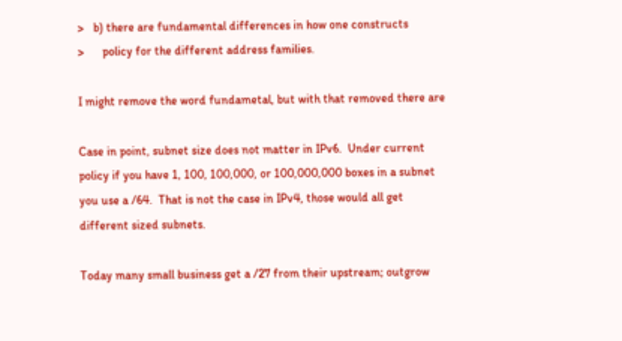>   b) there are fundamental differences in how one constructs
>      policy for the different address families.

I might remove the word fundametal, but with that removed there are

Case in point, subnet size does not matter in IPv6.  Under current
policy if you have 1, 100, 100,000, or 100,000,000 boxes in a subnet
you use a /64.  That is not the case in IPv4, those would all get
different sized subnets.

Today many small business get a /27 from their upstream; outgrow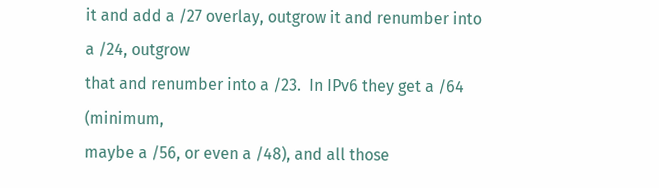it and add a /27 overlay, outgrow it and renumber into a /24, outgrow
that and renumber into a /23.  In IPv6 they get a /64 (minimum,
maybe a /56, or even a /48), and all those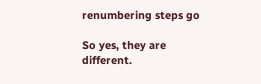renumbering steps go

So yes, they are different.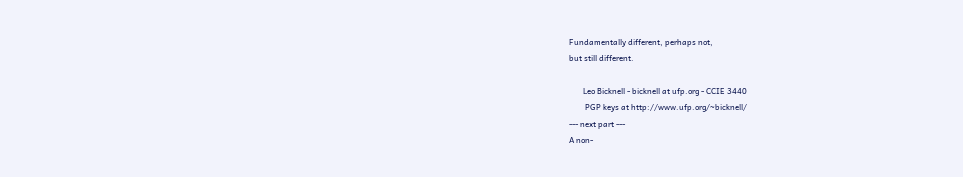Fundamentally different, perhaps not,
but still different.

       Leo Bicknell - bicknell at ufp.org - CCIE 3440
        PGP keys at http://www.ufp.org/~bicknell/
--- next part ---
A non-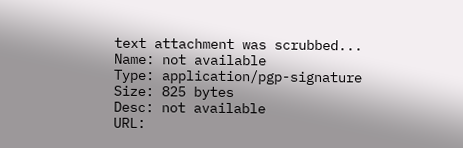text attachment was scrubbed...
Name: not available
Type: application/pgp-signature
Size: 825 bytes
Desc: not available
URL: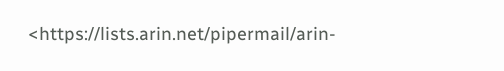<https://lists.arin.net/pipermail/arin-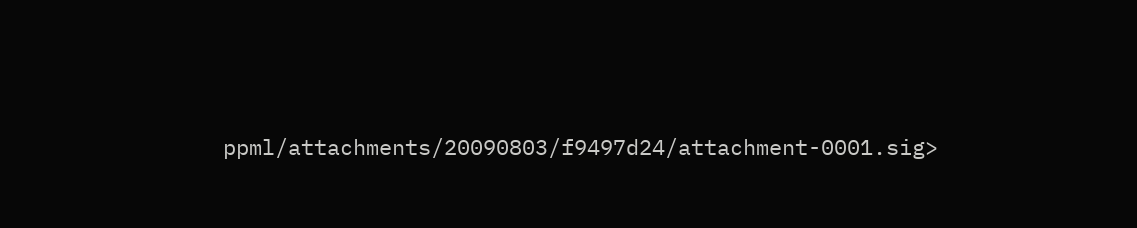ppml/attachments/20090803/f9497d24/attachment-0001.sig>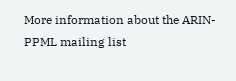More information about the ARIN-PPML mailing list